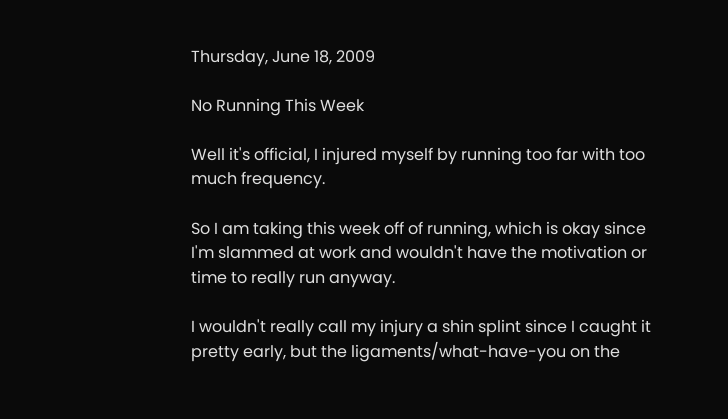Thursday, June 18, 2009

No Running This Week

Well it's official, I injured myself by running too far with too much frequency.

So I am taking this week off of running, which is okay since I'm slammed at work and wouldn't have the motivation or time to really run anyway.

I wouldn't really call my injury a shin splint since I caught it pretty early, but the ligaments/what-have-you on the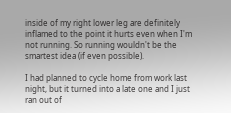inside of my right lower leg are definitely inflamed to the point it hurts even when I'm not running. So running wouldn't be the smartest idea (if even possible).

I had planned to cycle home from work last night, but it turned into a late one and I just ran out of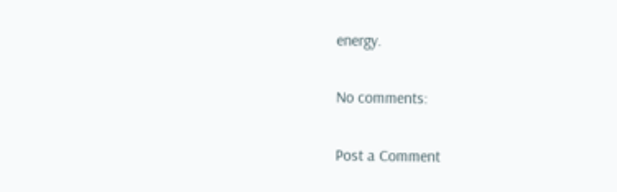energy.

No comments:

Post a Comment